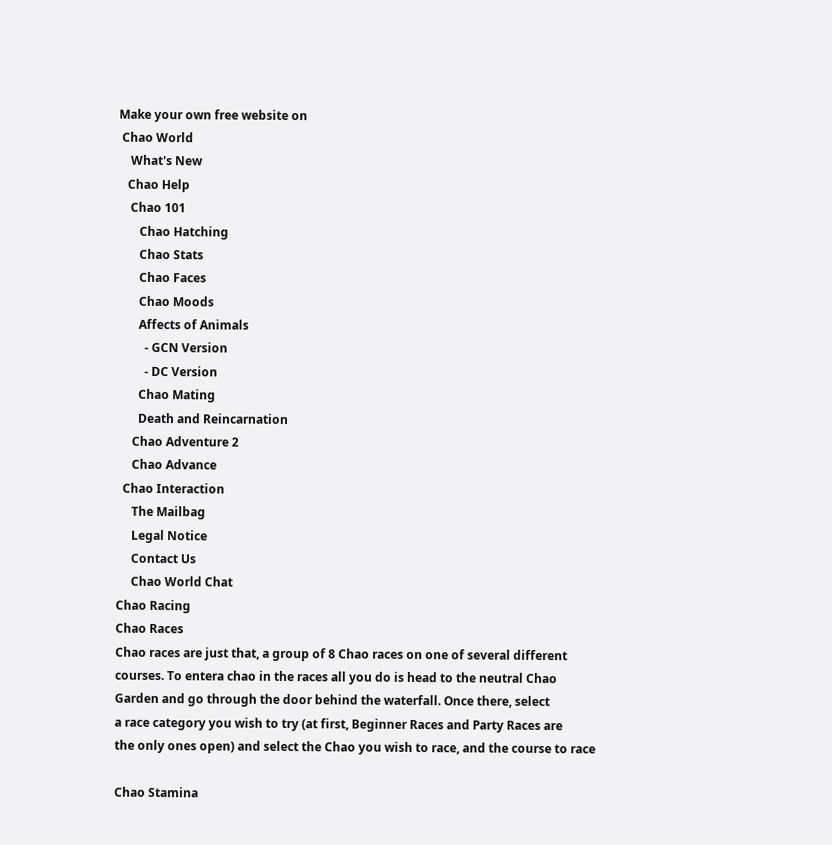Make your own free website on
 Chao World
    What's New
   Chao Help
    Chao 101
       Chao Hatching
       Chao Stats
       Chao Faces
       Chao Moods
       Affects of Animals
         - GCN Version
         - DC Version
       Chao Mating
       Death and Reincarnation
     Chao Adventure 2
     Chao Advance
  Chao Interaction
     The Mailbag
     Legal Notice
     Contact Us
     Chao World Chat
Chao Racing
Chao Races
Chao races are just that, a group of 8 Chao races on one of several different
courses. To entera chao in the races all you do is head to the neutral Chao
Garden and go through the door behind the waterfall. Once there, select
a race category you wish to try (at first, Beginner Races and Party Races are
the only ones open) and select the Chao you wish to race, and the course to race

Chao Stamina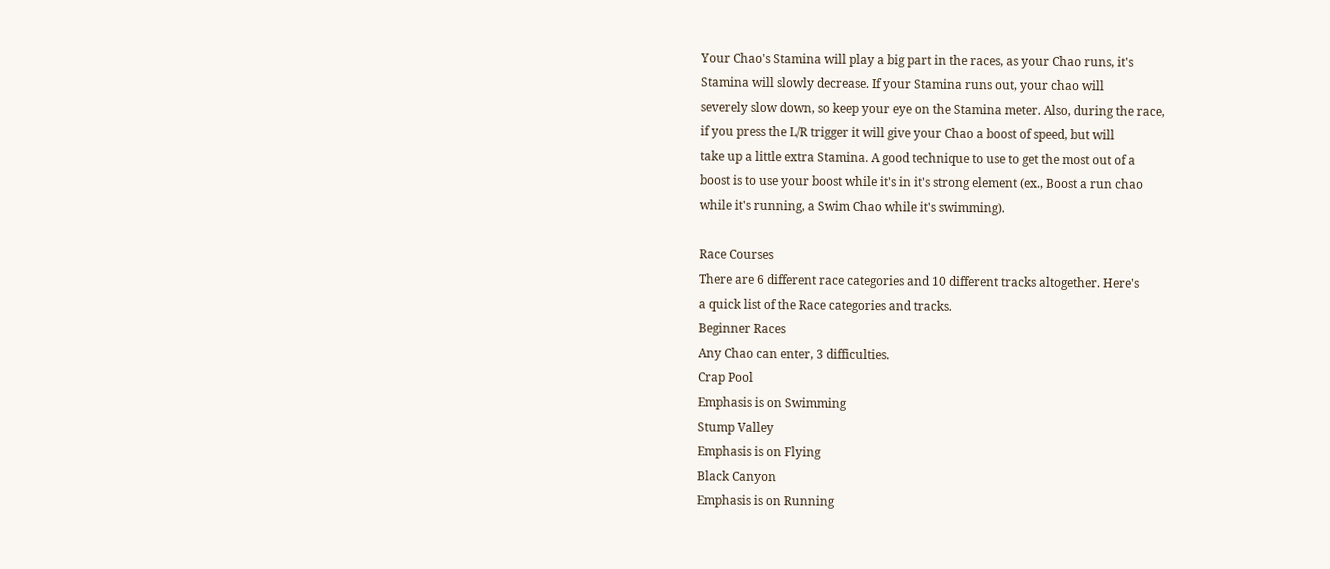Your Chao's Stamina will play a big part in the races, as your Chao runs, it's
Stamina will slowly decrease. If your Stamina runs out, your chao will
severely slow down, so keep your eye on the Stamina meter. Also, during the race,
if you press the L/R trigger it will give your Chao a boost of speed, but will
take up a little extra Stamina. A good technique to use to get the most out of a
boost is to use your boost while it's in it's strong element (ex., Boost a run chao
while it's running, a Swim Chao while it's swimming).

Race Courses
There are 6 different race categories and 10 different tracks altogether. Here's
a quick list of the Race categories and tracks.
Beginner Races
Any Chao can enter, 3 difficulties.
Crap Pool
Emphasis is on Swimming
Stump Valley
Emphasis is on Flying
Black Canyon
Emphasis is on Running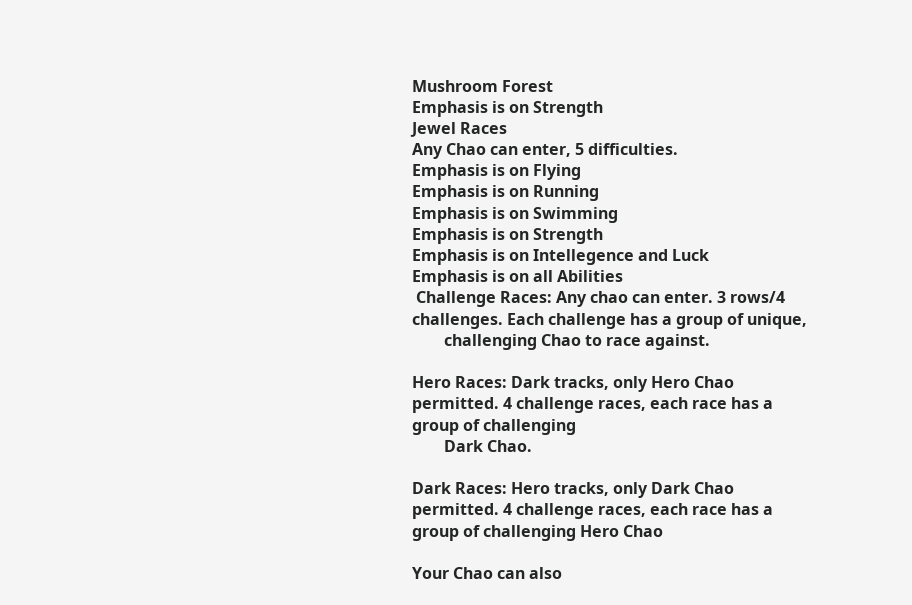Mushroom Forest
Emphasis is on Strength
Jewel Races
Any Chao can enter, 5 difficulties.
Emphasis is on Flying
Emphasis is on Running
Emphasis is on Swimming
Emphasis is on Strength
Emphasis is on Intellegence and Luck
Emphasis is on all Abilities
 Challenge Races: Any chao can enter. 3 rows/4 challenges. Each challenge has a group of unique,
        challenging Chao to race against.

Hero Races: Dark tracks, only Hero Chao permitted. 4 challenge races, each race has a group of challenging
        Dark Chao.

Dark Races: Hero tracks, only Dark Chao permitted. 4 challenge races, each race has a group of challenging Hero Chao

Your Chao can also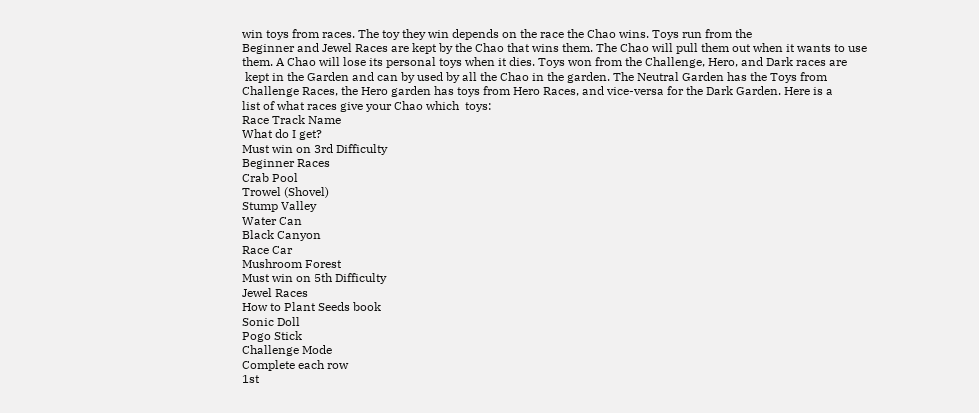win toys from races. The toy they win depends on the race the Chao wins. Toys run from the
Beginner and Jewel Races are kept by the Chao that wins them. The Chao will pull them out when it wants to use
them. A Chao will lose its personal toys when it dies. Toys won from the Challenge, Hero, and Dark races are
 kept in the Garden and can by used by all the Chao in the garden. The Neutral Garden has the Toys from
Challenge Races, the Hero garden has toys from Hero Races, and vice-versa for the Dark Garden. Here is a
list of what races give your Chao which  toys:
Race Track Name
What do I get?
Must win on 3rd Difficulty
Beginner Races
Crab Pool
Trowel (Shovel)
Stump Valley
Water Can
Black Canyon
Race Car
Mushroom Forest
Must win on 5th Difficulty
Jewel Races
How to Plant Seeds book
Sonic Doll
Pogo Stick
Challenge Mode
Complete each row
1st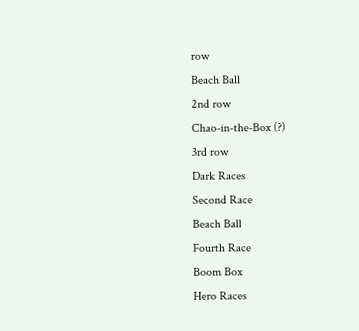row
Beach Ball
2nd row
Chao-in-the-Box (?)
3rd row
Dark Races
Second Race
Beach Ball
Fourth Race
Boom Box
Hero Races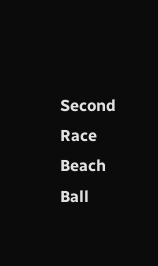Second                                Race Beach Ball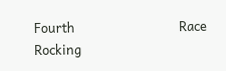Fourth                                   Race Rocking